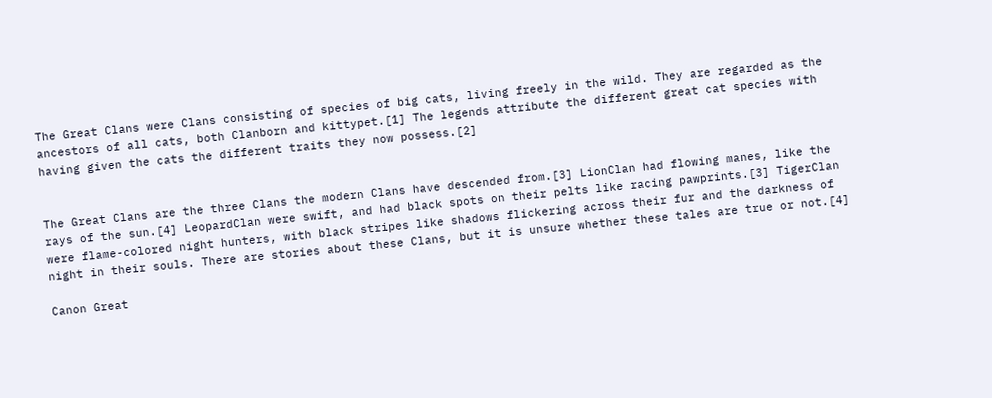The Great Clans were Clans consisting of species of big cats, living freely in the wild. They are regarded as the ancestors of all cats, both Clanborn and kittypet.[1] The legends attribute the different great cat species with having given the cats the different traits they now possess.[2]


The Great Clans are the three Clans the modern Clans have descended from.[3] LionClan had flowing manes, like the rays of the sun.[4] LeopardClan were swift, and had black spots on their pelts like racing pawprints.[3] TigerClan were flame-colored night hunters, with black stripes like shadows flickering across their fur and the darkness of night in their souls. There are stories about these Clans, but it is unsure whether these tales are true or not.[4]

Canon Great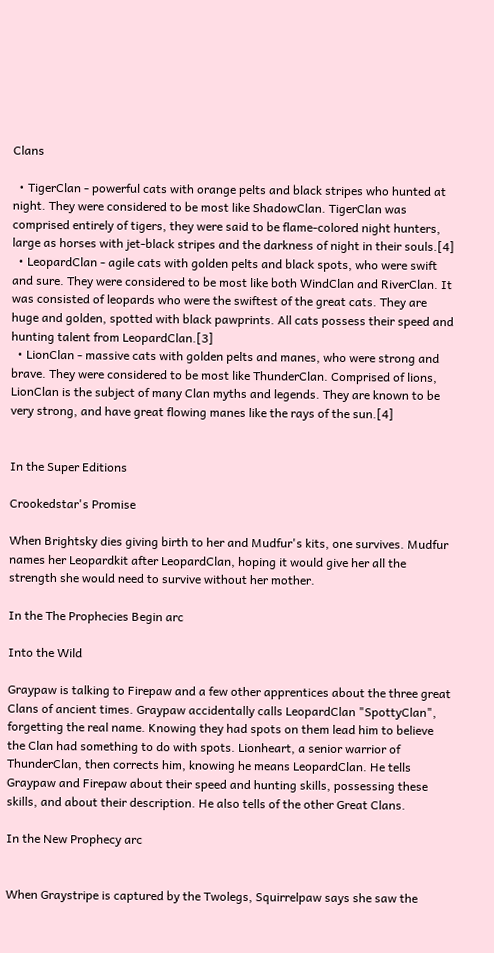Clans

  • TigerClan - powerful cats with orange pelts and black stripes who hunted at night. They were considered to be most like ShadowClan. TigerClan was comprised entirely of tigers, they were said to be flame-colored night hunters, large as horses with jet-black stripes and the darkness of night in their souls.[4]
  • LeopardClan - agile cats with golden pelts and black spots, who were swift and sure. They were considered to be most like both WindClan and RiverClan. It was consisted of leopards who were the swiftest of the great cats. They are huge and golden, spotted with black pawprints. All cats possess their speed and hunting talent from LeopardClan.[3]
  • LionClan - massive cats with golden pelts and manes, who were strong and brave. They were considered to be most like ThunderClan. Comprised of lions, LionClan is the subject of many Clan myths and legends. They are known to be very strong, and have great flowing manes like the rays of the sun.[4]


In the Super Editions

Crookedstar's Promise

When Brightsky dies giving birth to her and Mudfur's kits, one survives. Mudfur names her Leopardkit after LeopardClan, hoping it would give her all the strength she would need to survive without her mother.

In the The Prophecies Begin arc

Into the Wild

Graypaw is talking to Firepaw and a few other apprentices about the three great Clans of ancient times. Graypaw accidentally calls LeopardClan "SpottyClan", forgetting the real name. Knowing they had spots on them lead him to believe the Clan had something to do with spots. Lionheart, a senior warrior of ThunderClan, then corrects him, knowing he means LeopardClan. He tells Graypaw and Firepaw about their speed and hunting skills, possessing these skills, and about their description. He also tells of the other Great Clans.

In the New Prophecy arc


When Graystripe is captured by the Twolegs, Squirrelpaw says she saw the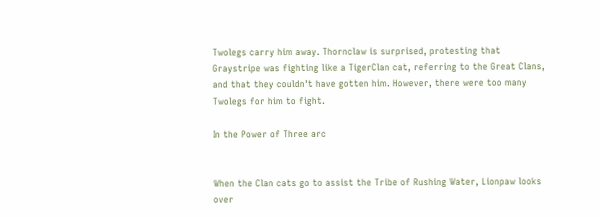Twolegs carry him away. Thornclaw is surprised, protesting that Graystripe was fighting like a TigerClan cat, referring to the Great Clans, and that they couldn't have gotten him. However, there were too many Twolegs for him to fight.

In the Power of Three arc


When the Clan cats go to assist the Tribe of Rushing Water, Lionpaw looks over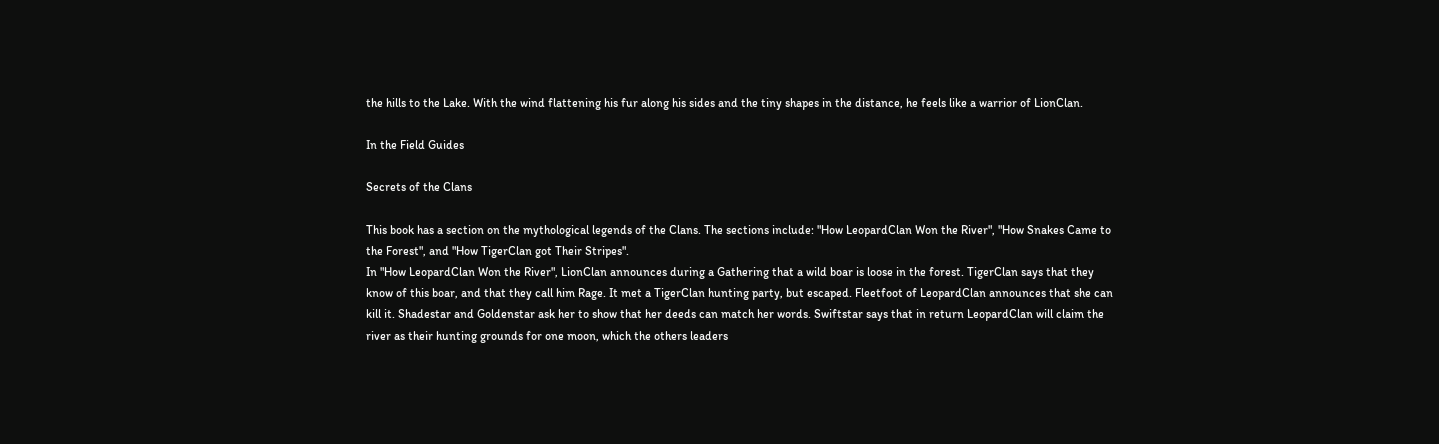the hills to the Lake. With the wind flattening his fur along his sides and the tiny shapes in the distance, he feels like a warrior of LionClan.

In the Field Guides

Secrets of the Clans

This book has a section on the mythological legends of the Clans. The sections include: "How LeopardClan Won the River", "How Snakes Came to the Forest", and "How TigerClan got Their Stripes".
In "How LeopardClan Won the River", LionClan announces during a Gathering that a wild boar is loose in the forest. TigerClan says that they know of this boar, and that they call him Rage. It met a TigerClan hunting party, but escaped. Fleetfoot of LeopardClan announces that she can kill it. Shadestar and Goldenstar ask her to show that her deeds can match her words. Swiftstar says that in return LeopardClan will claim the river as their hunting grounds for one moon, which the others leaders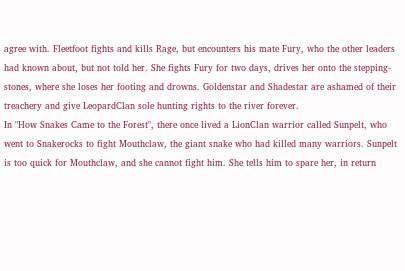agree with. Fleetfoot fights and kills Rage, but encounters his mate Fury, who the other leaders had known about, but not told her. She fights Fury for two days, drives her onto the stepping-stones, where she loses her footing and drowns. Goldenstar and Shadestar are ashamed of their treachery and give LeopardClan sole hunting rights to the river forever.
In "How Snakes Came to the Forest", there once lived a LionClan warrior called Sunpelt, who went to Snakerocks to fight Mouthclaw, the giant snake who had killed many warriors. Sunpelt is too quick for Mouthclaw, and she cannot fight him. She tells him to spare her, in return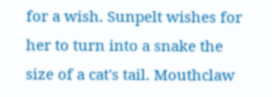for a wish. Sunpelt wishes for her to turn into a snake the size of a cat's tail. Mouthclaw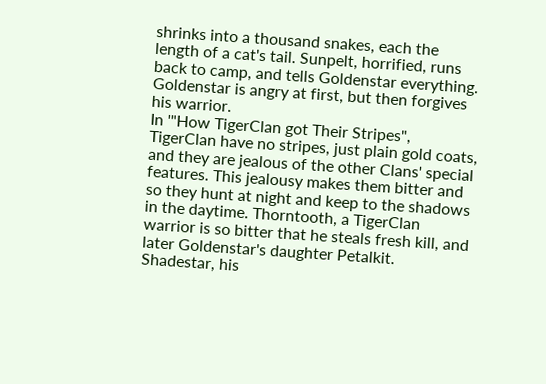shrinks into a thousand snakes, each the length of a cat's tail. Sunpelt, horrified, runs back to camp, and tells Goldenstar everything. Goldenstar is angry at first, but then forgives his warrior.
In '"How TigerClan got Their Stripes", TigerClan have no stripes, just plain gold coats, and they are jealous of the other Clans' special features. This jealousy makes them bitter and so they hunt at night and keep to the shadows in the daytime. Thorntooth, a TigerClan warrior is so bitter that he steals fresh kill, and later Goldenstar's daughter Petalkit. Shadestar, his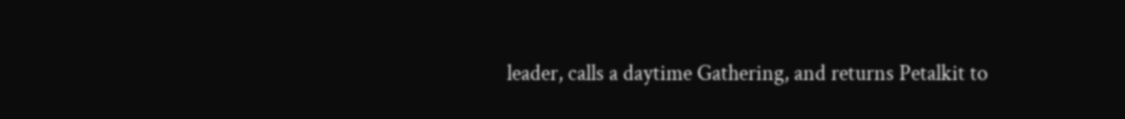leader, calls a daytime Gathering, and returns Petalkit to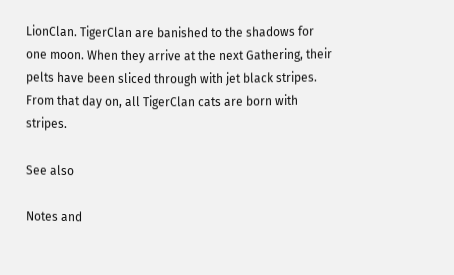LionClan. TigerClan are banished to the shadows for one moon. When they arrive at the next Gathering, their pelts have been sliced through with jet black stripes. From that day on, all TigerClan cats are born with stripes.

See also

Notes and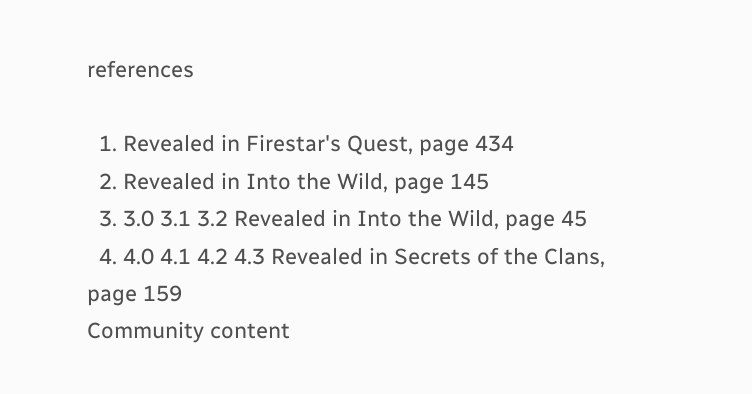references

  1. Revealed in Firestar's Quest, page 434
  2. Revealed in Into the Wild, page 145
  3. 3.0 3.1 3.2 Revealed in Into the Wild, page 45
  4. 4.0 4.1 4.2 4.3 Revealed in Secrets of the Clans, page 159
Community content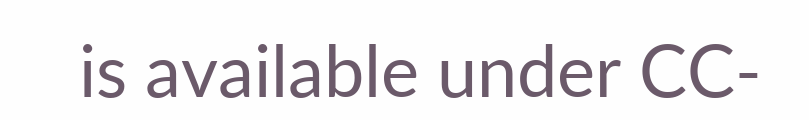is available under CC-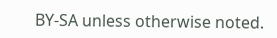BY-SA unless otherwise noted.